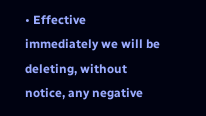• Effective immediately we will be deleting, without notice, any negative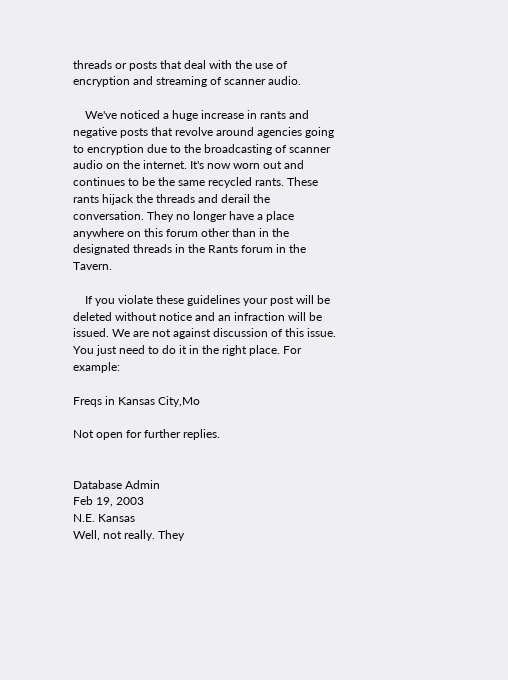threads or posts that deal with the use of encryption and streaming of scanner audio.

    We've noticed a huge increase in rants and negative posts that revolve around agencies going to encryption due to the broadcasting of scanner audio on the internet. It's now worn out and continues to be the same recycled rants. These rants hijack the threads and derail the conversation. They no longer have a place anywhere on this forum other than in the designated threads in the Rants forum in the Tavern.

    If you violate these guidelines your post will be deleted without notice and an infraction will be issued. We are not against discussion of this issue. You just need to do it in the right place. For example:

Freqs in Kansas City,Mo

Not open for further replies.


Database Admin
Feb 19, 2003
N.E. Kansas
Well, not really. They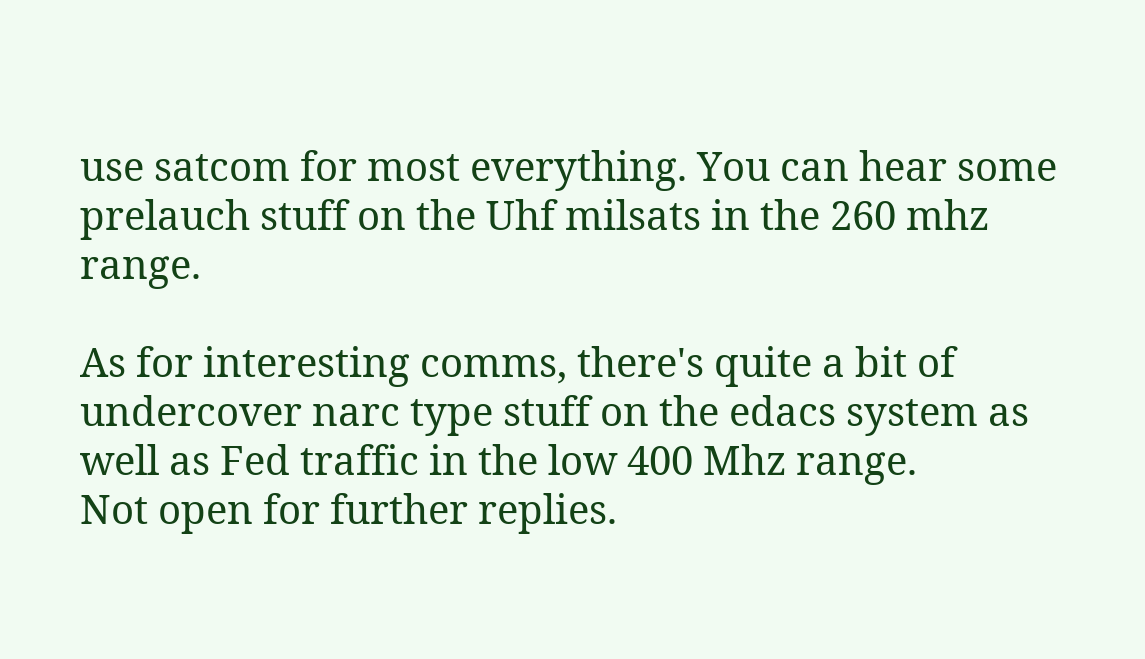use satcom for most everything. You can hear some prelauch stuff on the Uhf milsats in the 260 mhz range.

As for interesting comms, there's quite a bit of undercover narc type stuff on the edacs system as well as Fed traffic in the low 400 Mhz range.
Not open for further replies.